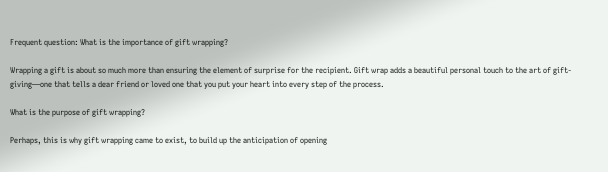Frequent question: What is the importance of gift wrapping?

Wrapping a gift is about so much more than ensuring the element of surprise for the recipient. Gift wrap adds a beautiful personal touch to the art of gift-giving—one that tells a dear friend or loved one that you put your heart into every step of the process.

What is the purpose of gift wrapping?

Perhaps, this is why gift wrapping came to exist, to build up the anticipation of opening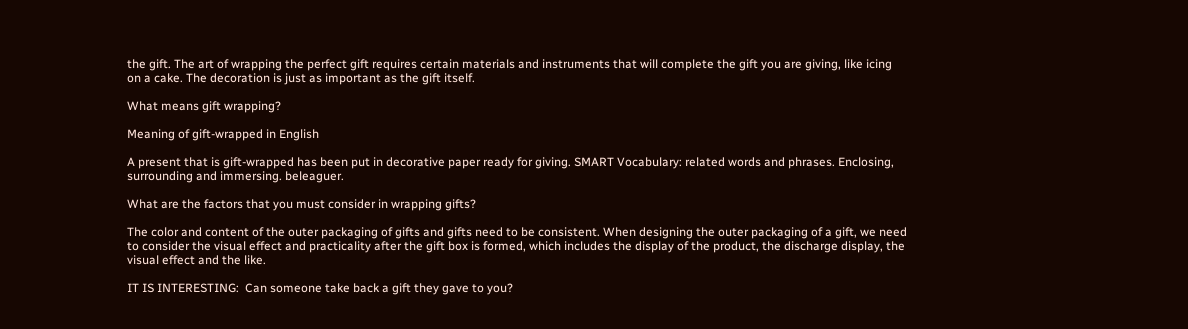the gift. The art of wrapping the perfect gift requires certain materials and instruments that will complete the gift you are giving, like icing on a cake. The decoration is just as important as the gift itself.

What means gift wrapping?

Meaning of gift-wrapped in English

A present that is gift-wrapped has been put in decorative paper ready for giving. SMART Vocabulary: related words and phrases. Enclosing, surrounding and immersing. beleaguer.

What are the factors that you must consider in wrapping gifts?

The color and content of the outer packaging of gifts and gifts need to be consistent. When designing the outer packaging of a gift, we need to consider the visual effect and practicality after the gift box is formed, which includes the display of the product, the discharge display, the visual effect and the like.

IT IS INTERESTING:  Can someone take back a gift they gave to you?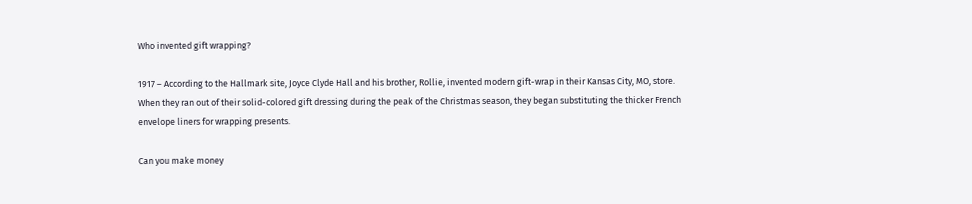Who invented gift wrapping?

1917 – According to the Hallmark site, Joyce Clyde Hall and his brother, Rollie, invented modern gift-wrap in their Kansas City, MO, store. When they ran out of their solid-colored gift dressing during the peak of the Christmas season, they began substituting the thicker French envelope liners for wrapping presents.

Can you make money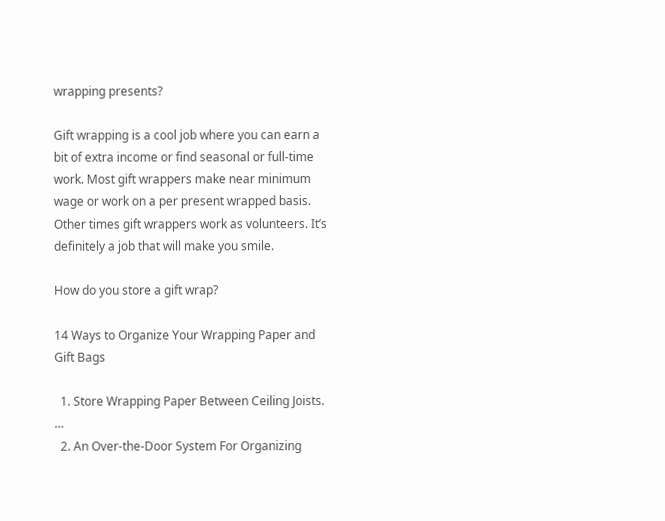wrapping presents?

Gift wrapping is a cool job where you can earn a bit of extra income or find seasonal or full-time work. Most gift wrappers make near minimum wage or work on a per present wrapped basis. Other times gift wrappers work as volunteers. It’s definitely a job that will make you smile.

How do you store a gift wrap?

14 Ways to Organize Your Wrapping Paper and Gift Bags

  1. Store Wrapping Paper Between Ceiling Joists. …
  2. An Over-the-Door System For Organizing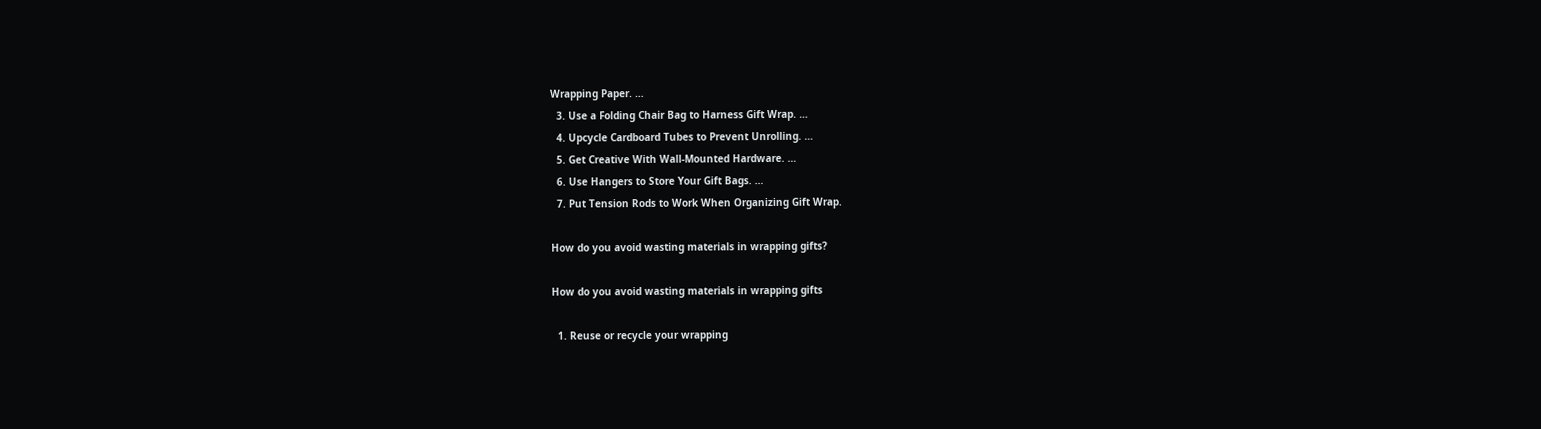Wrapping Paper. …
  3. Use a Folding Chair Bag to Harness Gift Wrap. …
  4. Upcycle Cardboard Tubes to Prevent Unrolling. …
  5. Get Creative With Wall-Mounted Hardware. …
  6. Use Hangers to Store Your Gift Bags. …
  7. Put Tension Rods to Work When Organizing Gift Wrap.

How do you avoid wasting materials in wrapping gifts?

How do you avoid wasting materials in wrapping gifts

  1. Reuse or recycle your wrapping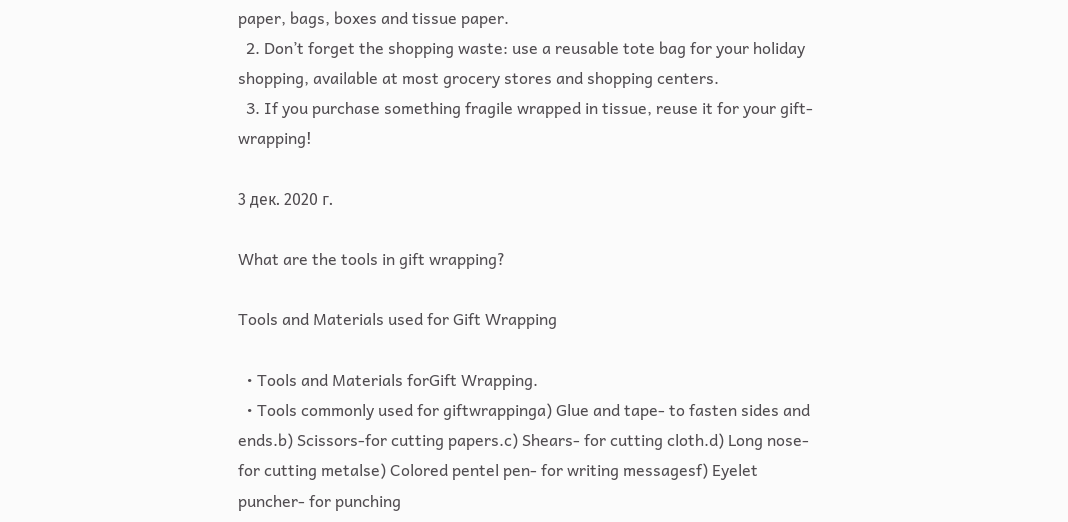paper, bags, boxes and tissue paper.
  2. Don’t forget the shopping waste: use a reusable tote bag for your holiday shopping, available at most grocery stores and shopping centers.
  3. If you purchase something fragile wrapped in tissue, reuse it for your gift-wrapping!

3 дек. 2020 г.

What are the tools in gift wrapping?

Tools and Materials used for Gift Wrapping

  • Tools and Materials forGift Wrapping.
  • Tools commonly used for giftwrappinga) Glue and tape- to fasten sides and ends.b) Scissors-for cutting papers.c) Shears- for cutting cloth.d) Long nose- for cutting metalse) Colored pentel pen- for writing messagesf) Eyelet puncher- for punching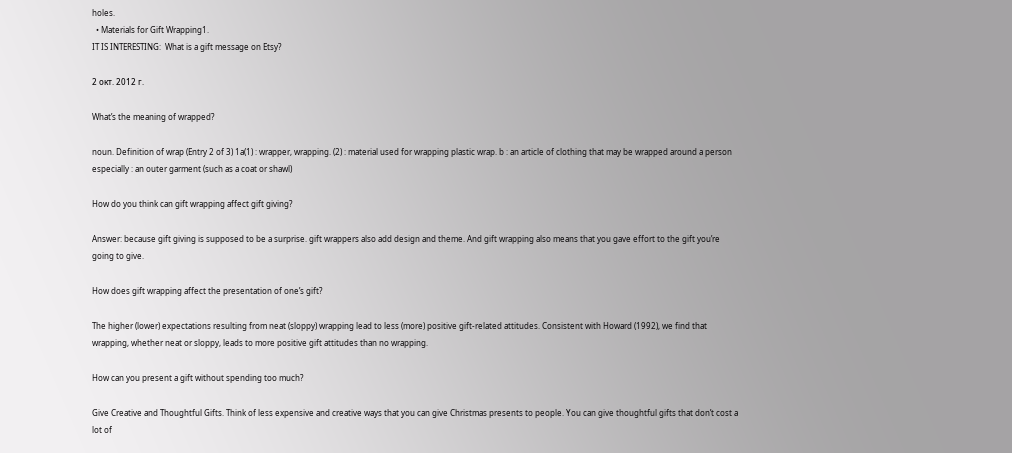holes.
  • Materials for Gift Wrapping1.
IT IS INTERESTING:  What is a gift message on Etsy?

2 окт. 2012 г.

What’s the meaning of wrapped?

noun. Definition of wrap (Entry 2 of 3) 1a(1) : wrapper, wrapping. (2) : material used for wrapping plastic wrap. b : an article of clothing that may be wrapped around a person especially : an outer garment (such as a coat or shawl)

How do you think can gift wrapping affect gift giving?

Answer: because gift giving is supposed to be a surprise. gift wrappers also add design and theme. And gift wrapping also means that you gave effort to the gift you’re going to give.

How does gift wrapping affect the presentation of one’s gift?

The higher (lower) expectations resulting from neat (sloppy) wrapping lead to less (more) positive gift‐related attitudes. Consistent with Howard (1992), we find that wrapping, whether neat or sloppy, leads to more positive gift attitudes than no wrapping.

How can you present a gift without spending too much?

Give Creative and Thoughtful Gifts. Think of less expensive and creative ways that you can give Christmas presents to people. You can give thoughtful gifts that don’t cost a lot of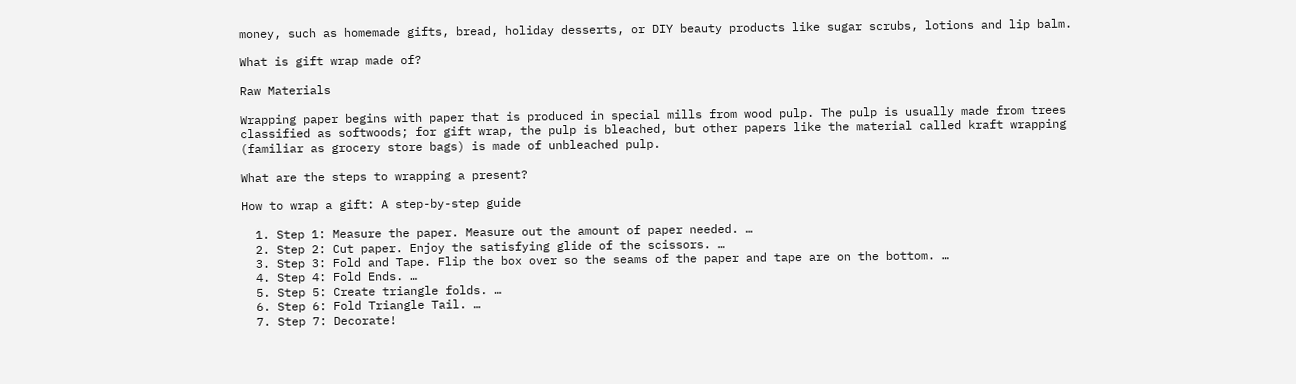money, such as homemade gifts, bread, holiday desserts, or DIY beauty products like sugar scrubs, lotions and lip balm.

What is gift wrap made of?

Raw Materials

Wrapping paper begins with paper that is produced in special mills from wood pulp. The pulp is usually made from trees classified as softwoods; for gift wrap, the pulp is bleached, but other papers like the material called kraft wrapping (familiar as grocery store bags) is made of unbleached pulp.

What are the steps to wrapping a present?

How to wrap a gift: A step-by-step guide

  1. Step 1: Measure the paper. Measure out the amount of paper needed. …
  2. Step 2: Cut paper. Enjoy the satisfying glide of the scissors. …
  3. Step 3: Fold and Tape. Flip the box over so the seams of the paper and tape are on the bottom. …
  4. Step 4: Fold Ends. …
  5. Step 5: Create triangle folds. …
  6. Step 6: Fold Triangle Tail. …
  7. Step 7: Decorate!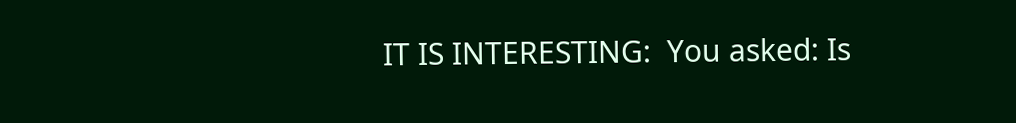IT IS INTERESTING:  You asked: Is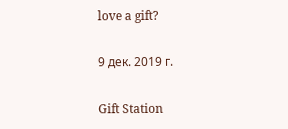love a gift?

9 дек. 2019 г.

Gift Station